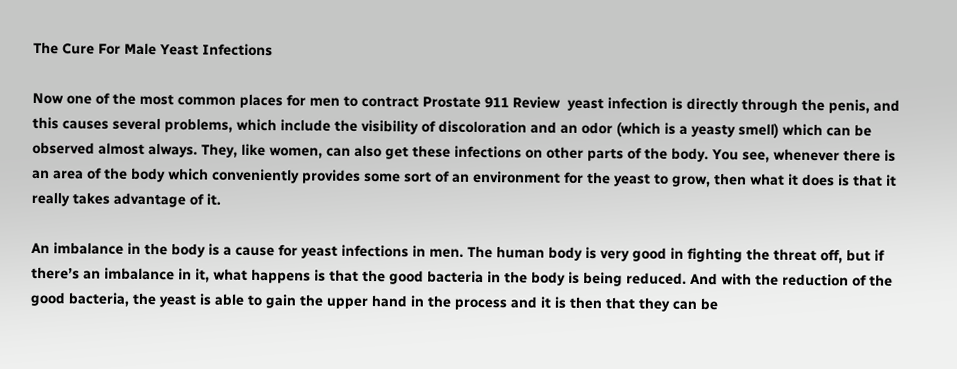The Cure For Male Yeast Infections

Now one of the most common places for men to contract Prostate 911 Review  yeast infection is directly through the penis, and this causes several problems, which include the visibility of discoloration and an odor (which is a yeasty smell) which can be observed almost always. They, like women, can also get these infections on other parts of the body. You see, whenever there is an area of the body which conveniently provides some sort of an environment for the yeast to grow, then what it does is that it really takes advantage of it.

An imbalance in the body is a cause for yeast infections in men. The human body is very good in fighting the threat off, but if there’s an imbalance in it, what happens is that the good bacteria in the body is being reduced. And with the reduction of the good bacteria, the yeast is able to gain the upper hand in the process and it is then that they can be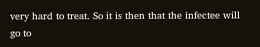very hard to treat. So it is then that the infectee will go to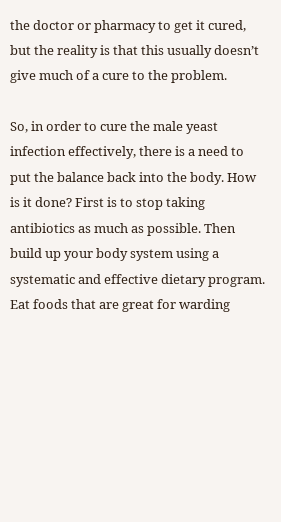the doctor or pharmacy to get it cured, but the reality is that this usually doesn’t give much of a cure to the problem.

So, in order to cure the male yeast infection effectively, there is a need to put the balance back into the body. How is it done? First is to stop taking antibiotics as much as possible. Then build up your body system using a systematic and effective dietary program. Eat foods that are great for warding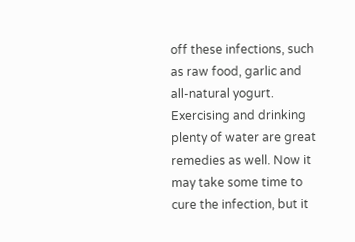off these infections, such as raw food, garlic and all-natural yogurt. Exercising and drinking plenty of water are great remedies as well. Now it may take some time to cure the infection, but it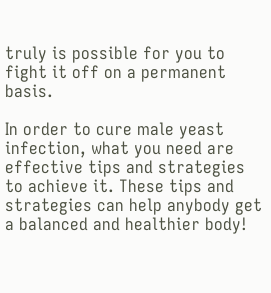truly is possible for you to fight it off on a permanent basis.

In order to cure male yeast infection, what you need are effective tips and strategies to achieve it. These tips and strategies can help anybody get a balanced and healthier body!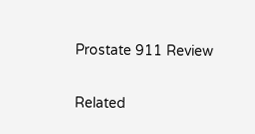Prostate 911 Review

Related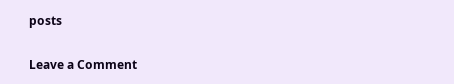posts

Leave a Comment